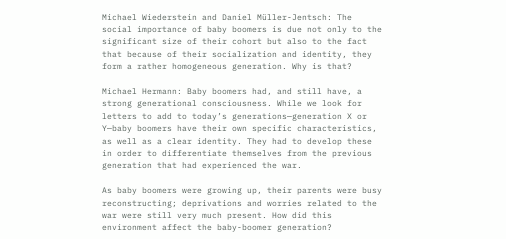Michael Wiederstein and Daniel Müller-Jentsch: The social importance of baby boomers is due not only to the significant size of their cohort but also to the fact that because of their socialization and identity, they form a rather homogeneous generation. Why is that?

Michael Hermann: Baby boomers had, and still have, a strong generational consciousness. While we look for letters to add to today’s generations—generation X or Y—baby boomers have their own specific characteristics, as well as a clear identity. They had to develop these in order to differentiate themselves from the previous generation that had experienced the war.

As baby boomers were growing up, their parents were busy reconstructing; deprivations and worries related to the war were still very much present. How did this environment affect the baby-boomer generation?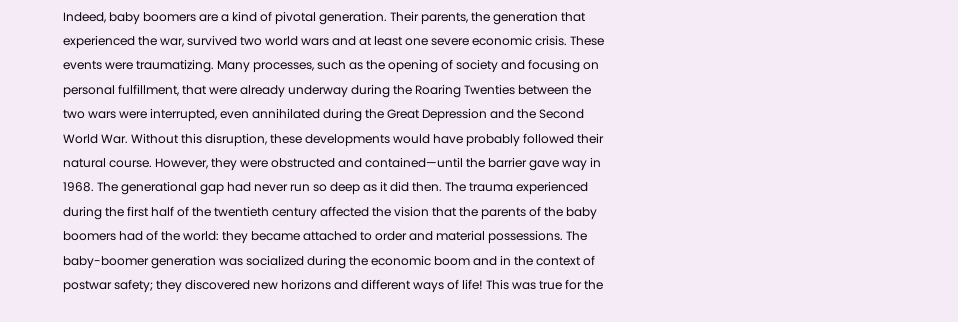Indeed, baby boomers are a kind of pivotal generation. Their parents, the generation that experienced the war, survived two world wars and at least one severe economic crisis. These events were traumatizing. Many processes, such as the opening of society and focusing on personal fulfillment, that were already underway during the Roaring Twenties between the two wars were interrupted, even annihilated during the Great Depression and the Second World War. Without this disruption, these developments would have probably followed their natural course. However, they were obstructed and contained—until the barrier gave way in 1968. The generational gap had never run so deep as it did then. The trauma experienced during the first half of the twentieth century affected the vision that the parents of the baby boomers had of the world: they became attached to order and material possessions. The baby-boomer generation was socialized during the economic boom and in the context of postwar safety; they discovered new horizons and different ways of life! This was true for the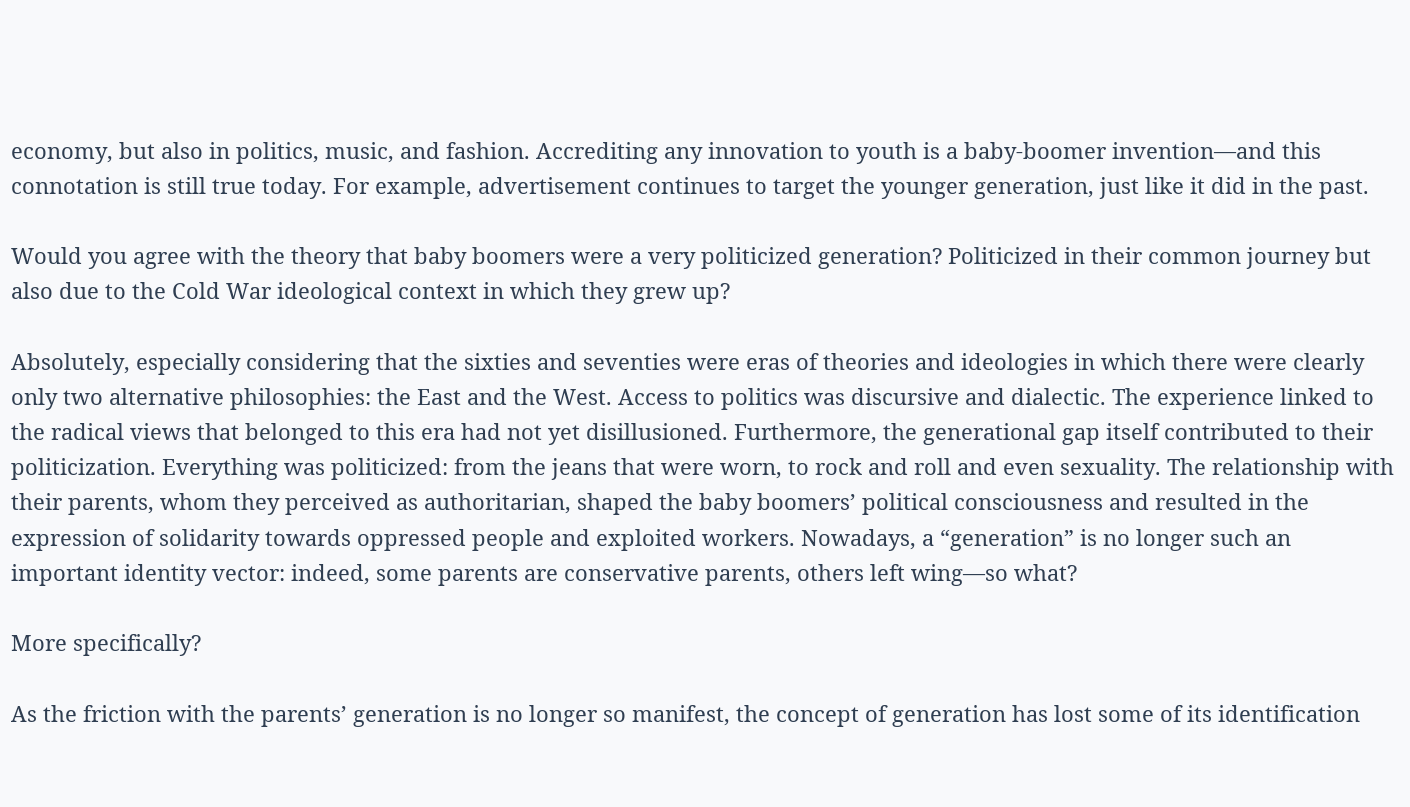economy, but also in politics, music, and fashion. Accrediting any innovation to youth is a baby-boomer invention—and this connotation is still true today. For example, advertisement continues to target the younger generation, just like it did in the past.

Would you agree with the theory that baby boomers were a very politicized generation? Politicized in their common journey but also due to the Cold War ideological context in which they grew up?

Absolutely, especially considering that the sixties and seventies were eras of theories and ideologies in which there were clearly only two alternative philosophies: the East and the West. Access to politics was discursive and dialectic. The experience linked to the radical views that belonged to this era had not yet disillusioned. Furthermore, the generational gap itself contributed to their politicization. Everything was politicized: from the jeans that were worn, to rock and roll and even sexuality. The relationship with their parents, whom they perceived as authoritarian, shaped the baby boomers’ political consciousness and resulted in the expression of solidarity towards oppressed people and exploited workers. Nowadays, a “generation” is no longer such an important identity vector: indeed, some parents are conservative parents, others left wing—so what?

More specifically?

As the friction with the parents’ generation is no longer so manifest, the concept of generation has lost some of its identification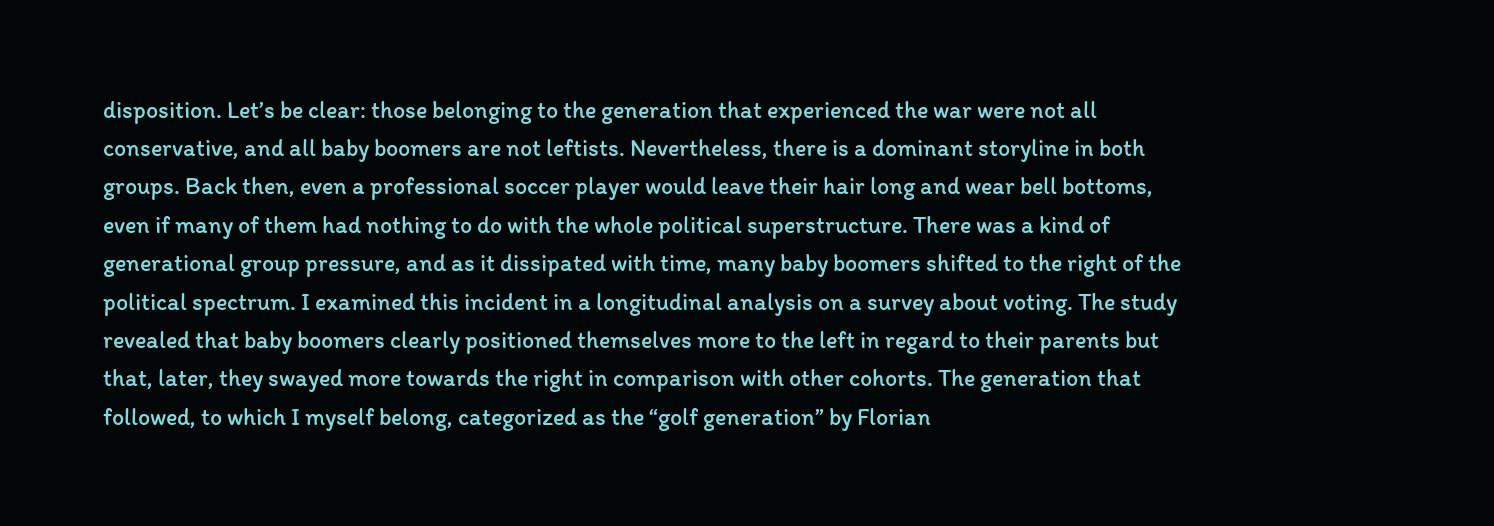disposition. Let’s be clear: those belonging to the generation that experienced the war were not all conservative, and all baby boomers are not leftists. Nevertheless, there is a dominant storyline in both groups. Back then, even a professional soccer player would leave their hair long and wear bell bottoms, even if many of them had nothing to do with the whole political superstructure. There was a kind of generational group pressure, and as it dissipated with time, many baby boomers shifted to the right of the political spectrum. I examined this incident in a longitudinal analysis on a survey about voting. The study revealed that baby boomers clearly positioned themselves more to the left in regard to their parents but that, later, they swayed more towards the right in comparison with other cohorts. The generation that followed, to which I myself belong, categorized as the “golf generation” by Florian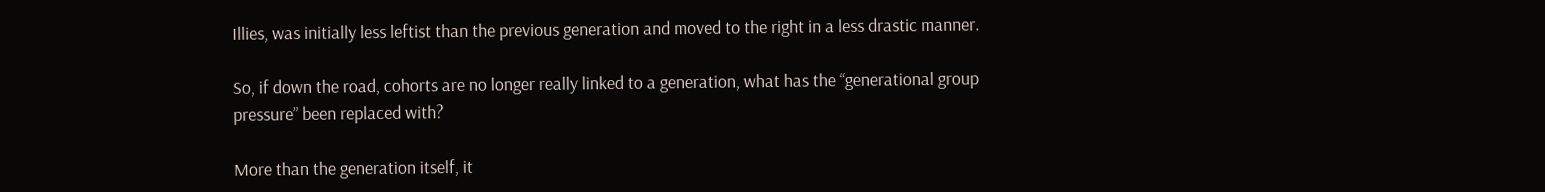Illies, was initially less leftist than the previous generation and moved to the right in a less drastic manner.

So, if down the road, cohorts are no longer really linked to a generation, what has the “generational group pressure” been replaced with?

More than the generation itself, it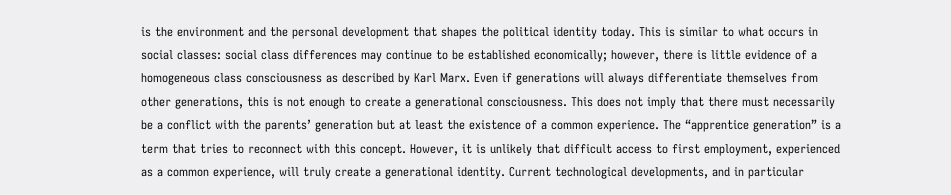is the environment and the personal development that shapes the political identity today. This is similar to what occurs in social classes: social class differences may continue to be established economically; however, there is little evidence of a homogeneous class consciousness as described by Karl Marx. Even if generations will always differentiate themselves from other generations, this is not enough to create a generational consciousness. This does not imply that there must necessarily be a conflict with the parents’ generation but at least the existence of a common experience. The “apprentice generation” is a term that tries to reconnect with this concept. However, it is unlikely that difficult access to first employment, experienced as a common experience, will truly create a generational identity. Current technological developments, and in particular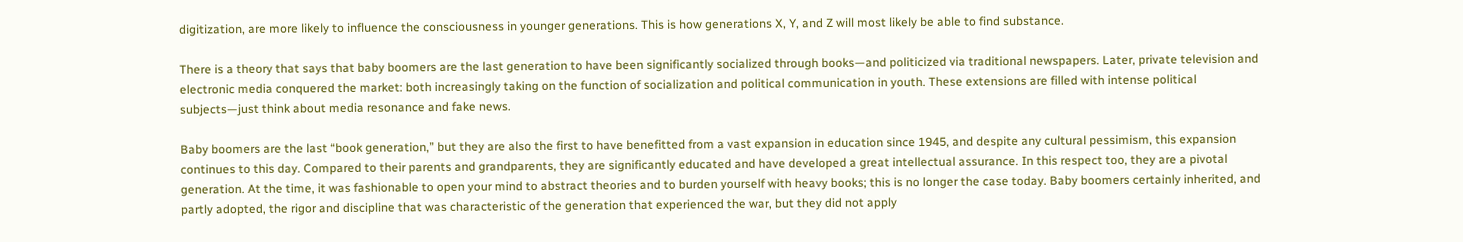digitization, are more likely to influence the consciousness in younger generations. This is how generations X, Y, and Z will most likely be able to find substance.

There is a theory that says that baby boomers are the last generation to have been significantly socialized through books—and politicized via traditional newspapers. Later, private television and electronic media conquered the market: both increasingly taking on the function of socialization and political communication in youth. These extensions are filled with intense political subjects—just think about media resonance and fake news.

Baby boomers are the last “book generation,” but they are also the first to have benefitted from a vast expansion in education since 1945, and despite any cultural pessimism, this expansion continues to this day. Compared to their parents and grandparents, they are significantly educated and have developed a great intellectual assurance. In this respect too, they are a pivotal generation. At the time, it was fashionable to open your mind to abstract theories and to burden yourself with heavy books; this is no longer the case today. Baby boomers certainly inherited, and partly adopted, the rigor and discipline that was characteristic of the generation that experienced the war, but they did not apply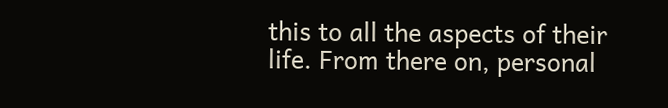this to all the aspects of their life. From there on, personal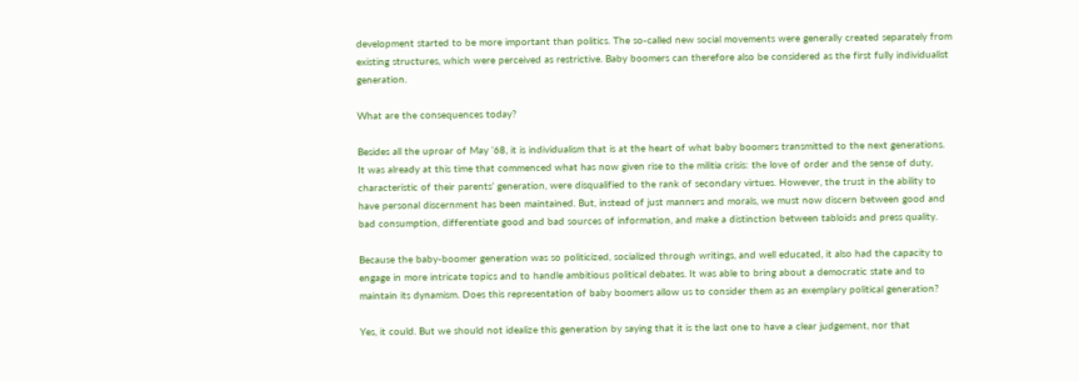development started to be more important than politics. The so-called new social movements were generally created separately from existing structures, which were perceived as restrictive. Baby boomers can therefore also be considered as the first fully individualist generation.

What are the consequences today?

Besides all the uproar of May ‘68, it is individualism that is at the heart of what baby boomers transmitted to the next generations. It was already at this time that commenced what has now given rise to the militia crisis: the love of order and the sense of duty, characteristic of their parents’ generation, were disqualified to the rank of secondary virtues. However, the trust in the ability to have personal discernment has been maintained. But, instead of just manners and morals, we must now discern between good and bad consumption, differentiate good and bad sources of information, and make a distinction between tabloids and press quality.

Because the baby-boomer generation was so politicized, socialized through writings, and well educated, it also had the capacity to engage in more intricate topics and to handle ambitious political debates. It was able to bring about a democratic state and to maintain its dynamism. Does this representation of baby boomers allow us to consider them as an exemplary political generation?

Yes, it could. But we should not idealize this generation by saying that it is the last one to have a clear judgement, nor that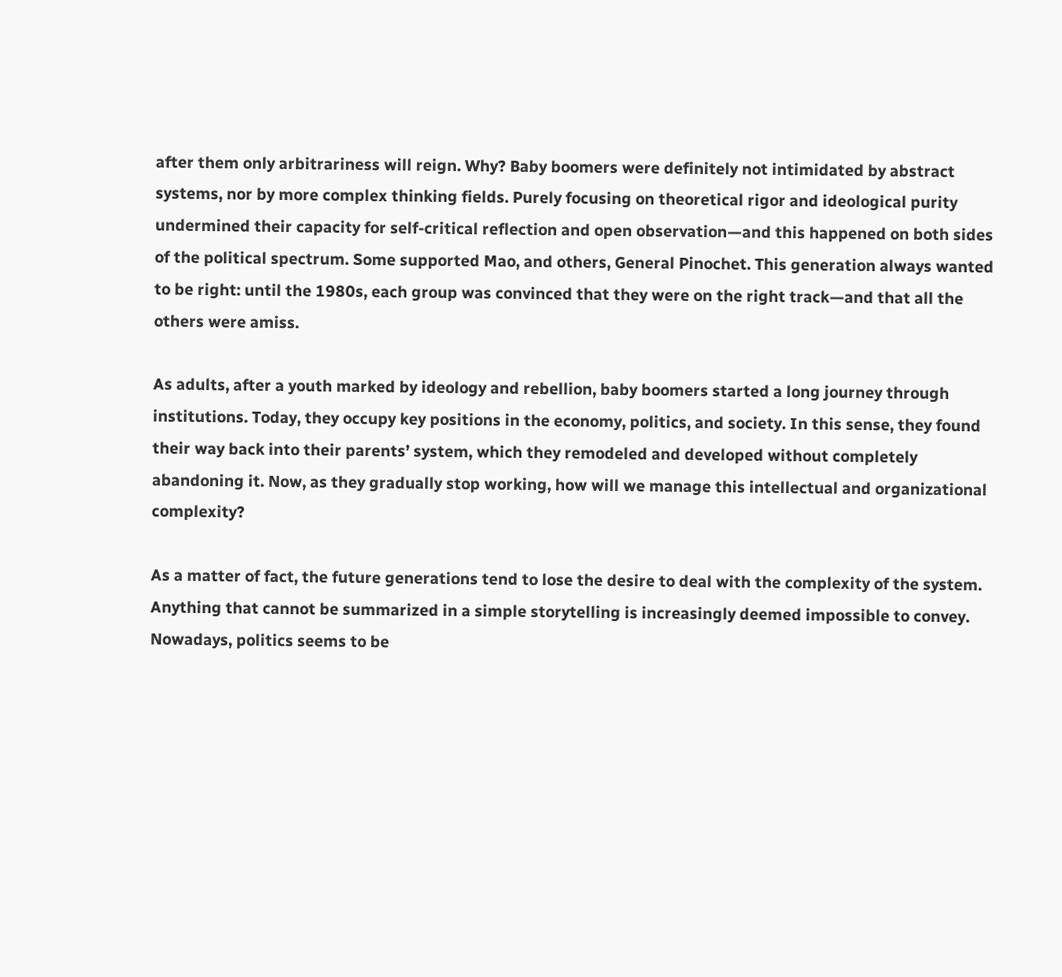after them only arbitrariness will reign. Why? Baby boomers were definitely not intimidated by abstract systems, nor by more complex thinking fields. Purely focusing on theoretical rigor and ideological purity undermined their capacity for self-critical reflection and open observation—and this happened on both sides of the political spectrum. Some supported Mao, and others, General Pinochet. This generation always wanted to be right: until the 1980s, each group was convinced that they were on the right track—and that all the others were amiss.

As adults, after a youth marked by ideology and rebellion, baby boomers started a long journey through institutions. Today, they occupy key positions in the economy, politics, and society. In this sense, they found their way back into their parents’ system, which they remodeled and developed without completely abandoning it. Now, as they gradually stop working, how will we manage this intellectual and organizational complexity?

As a matter of fact, the future generations tend to lose the desire to deal with the complexity of the system. Anything that cannot be summarized in a simple storytelling is increasingly deemed impossible to convey. Nowadays, politics seems to be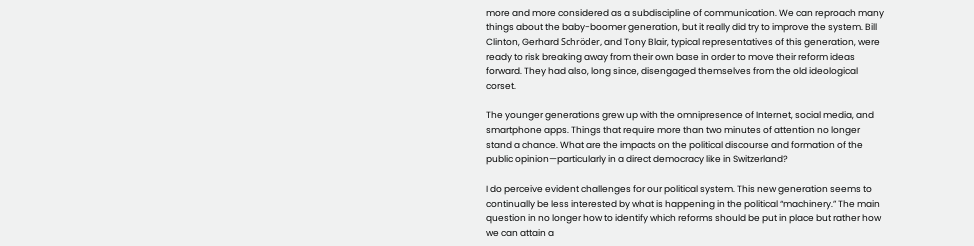more and more considered as a subdiscipline of communication. We can reproach many things about the baby-boomer generation, but it really did try to improve the system. Bill Clinton, Gerhard Schröder, and Tony Blair, typical representatives of this generation, were ready to risk breaking away from their own base in order to move their reform ideas forward. They had also, long since, disengaged themselves from the old ideological corset.

The younger generations grew up with the omnipresence of Internet, social media, and smartphone apps. Things that require more than two minutes of attention no longer stand a chance. What are the impacts on the political discourse and formation of the public opinion—particularly in a direct democracy like in Switzerland?

I do perceive evident challenges for our political system. This new generation seems to continually be less interested by what is happening in the political “machinery.” The main question in no longer how to identify which reforms should be put in place but rather how we can attain a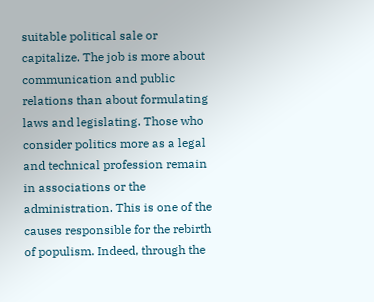suitable political sale or capitalize. The job is more about communication and public relations than about formulating laws and legislating. Those who consider politics more as a legal and technical profession remain in associations or the administration. This is one of the causes responsible for the rebirth of populism. Indeed, through the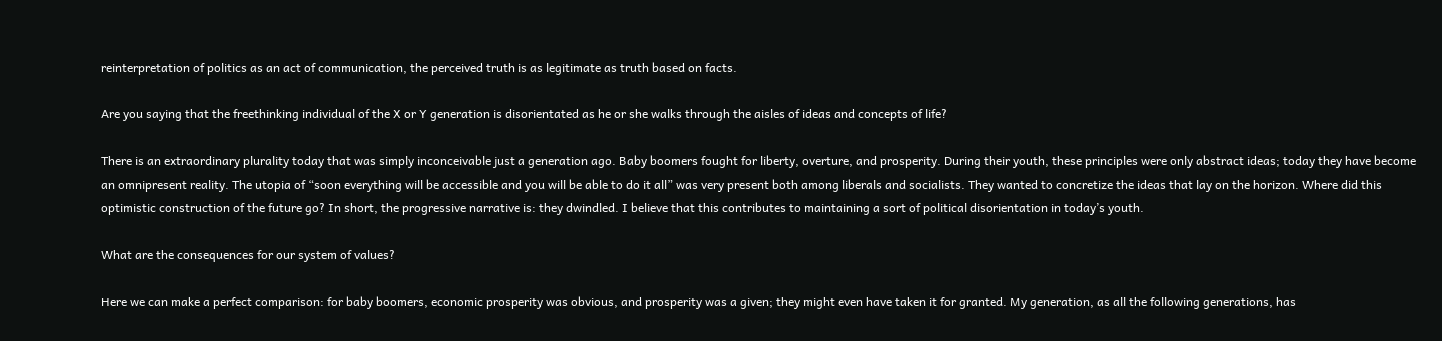reinterpretation of politics as an act of communication, the perceived truth is as legitimate as truth based on facts.

Are you saying that the freethinking individual of the X or Y generation is disorientated as he or she walks through the aisles of ideas and concepts of life?

There is an extraordinary plurality today that was simply inconceivable just a generation ago. Baby boomers fought for liberty, overture, and prosperity. During their youth, these principles were only abstract ideas; today they have become an omnipresent reality. The utopia of “soon everything will be accessible and you will be able to do it all” was very present both among liberals and socialists. They wanted to concretize the ideas that lay on the horizon. Where did this optimistic construction of the future go? In short, the progressive narrative is: they dwindled. I believe that this contributes to maintaining a sort of political disorientation in today’s youth.

What are the consequences for our system of values?

Here we can make a perfect comparison: for baby boomers, economic prosperity was obvious, and prosperity was a given; they might even have taken it for granted. My generation, as all the following generations, has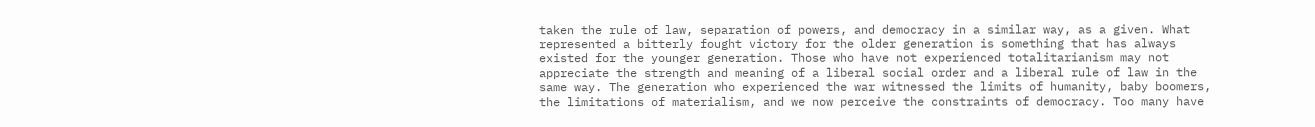taken the rule of law, separation of powers, and democracy in a similar way, as a given. What represented a bitterly fought victory for the older generation is something that has always existed for the younger generation. Those who have not experienced totalitarianism may not appreciate the strength and meaning of a liberal social order and a liberal rule of law in the same way. The generation who experienced the war witnessed the limits of humanity, baby boomers, the limitations of materialism, and we now perceive the constraints of democracy. Too many have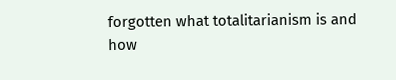forgotten what totalitarianism is and how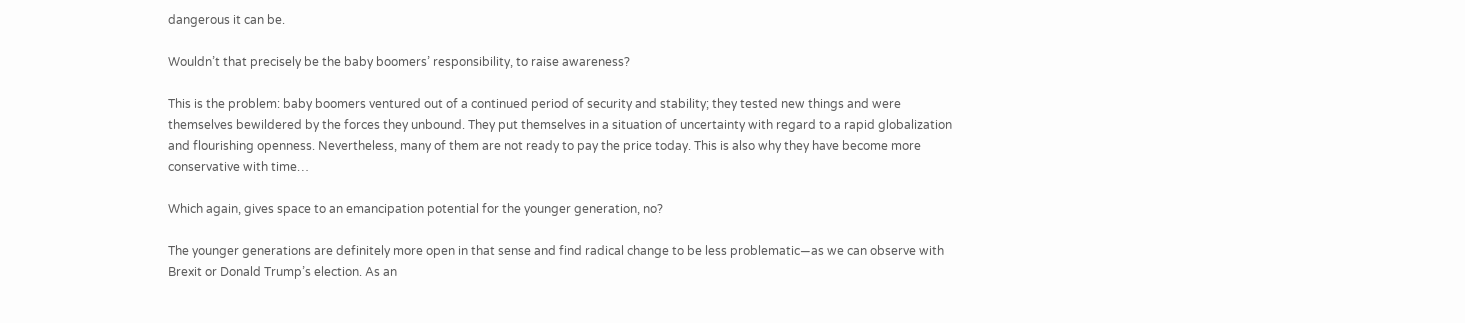dangerous it can be.

Wouldn’t that precisely be the baby boomers’ responsibility, to raise awareness?

This is the problem: baby boomers ventured out of a continued period of security and stability; they tested new things and were themselves bewildered by the forces they unbound. They put themselves in a situation of uncertainty with regard to a rapid globalization and flourishing openness. Nevertheless, many of them are not ready to pay the price today. This is also why they have become more conservative with time…

Which again, gives space to an emancipation potential for the younger generation, no?

The younger generations are definitely more open in that sense and find radical change to be less problematic—as we can observe with Brexit or Donald Trump’s election. As an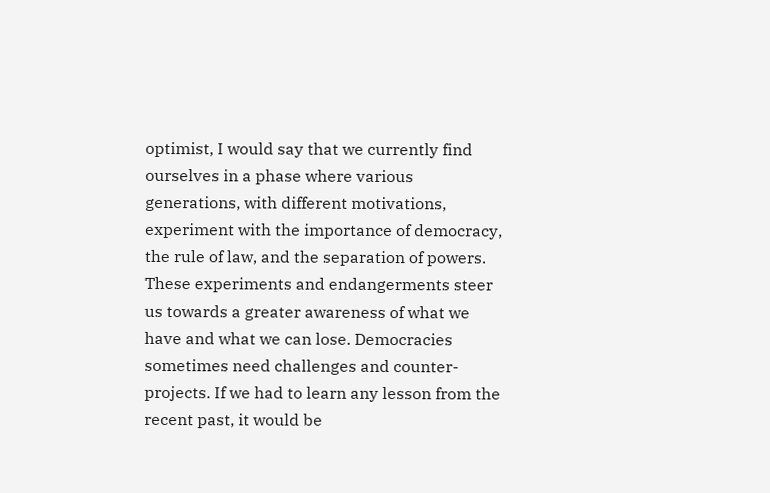optimist, I would say that we currently find ourselves in a phase where various generations, with different motivations, experiment with the importance of democracy, the rule of law, and the separation of powers. These experiments and endangerments steer us towards a greater awareness of what we have and what we can lose. Democracies sometimes need challenges and counter-projects. If we had to learn any lesson from the recent past, it would be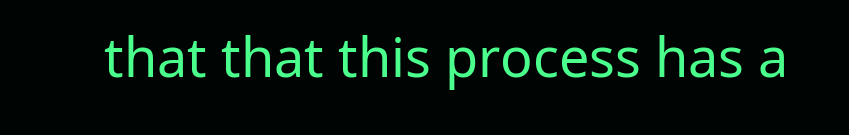that that this process has a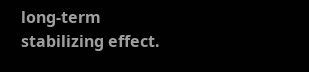long-term stabilizing effect.